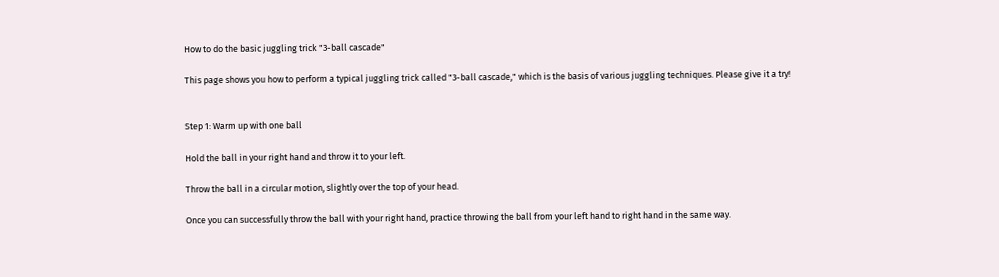How to do the basic juggling trick "3-ball cascade"

This page shows you how to perform a typical juggling trick called "3-ball cascade," which is the basis of various juggling techniques. Please give it a try!


Step 1: Warm up with one ball

Hold the ball in your right hand and throw it to your left.

Throw the ball in a circular motion, slightly over the top of your head.

Once you can successfully throw the ball with your right hand, practice throwing the ball from your left hand to right hand in the same way.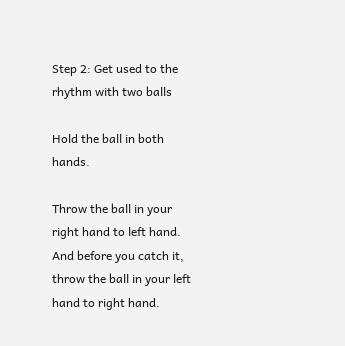Step 2: Get used to the rhythm with two balls

Hold the ball in both hands.

Throw the ball in your right hand to left hand. And before you catch it, throw the ball in your left hand to right hand.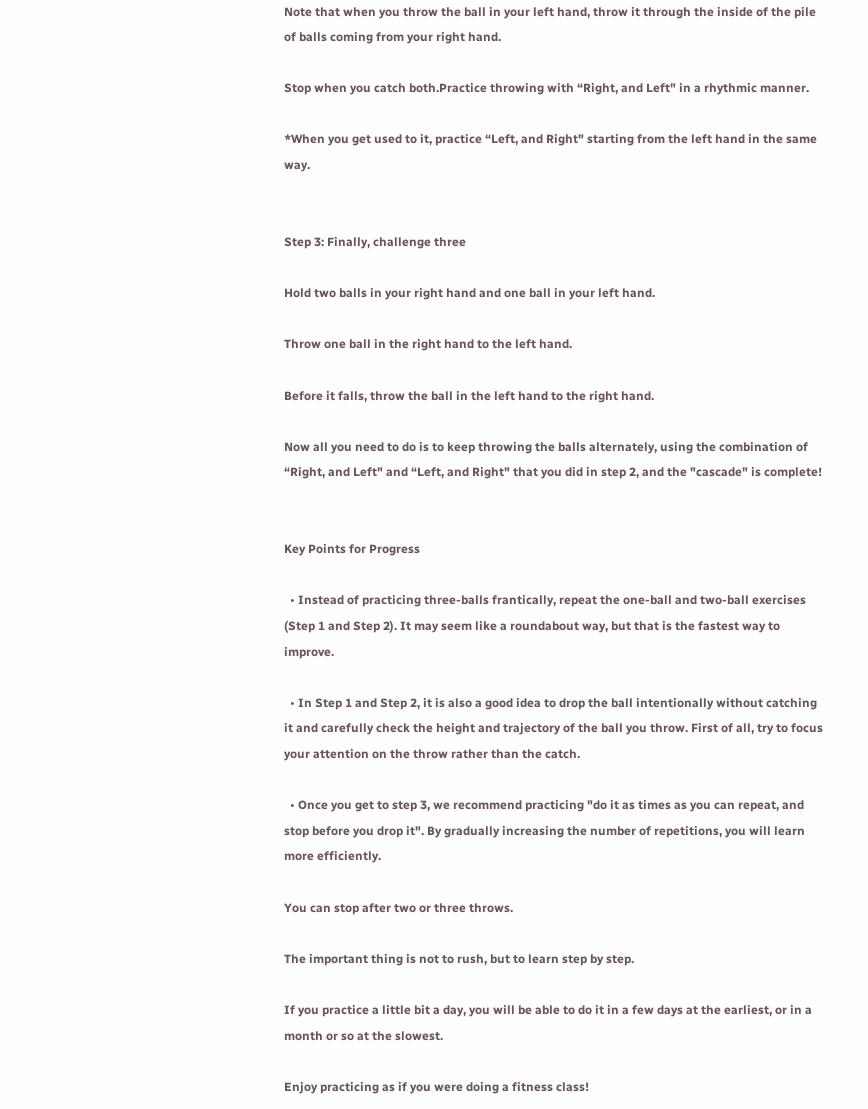Note that when you throw the ball in your left hand, throw it through the inside of the pile of balls coming from your right hand.

Stop when you catch both.Practice throwing with “Right, and Left" in a rhythmic manner.

*When you get used to it, practice “Left, and Right" starting from the left hand in the same way.


Step 3: Finally, challenge three

Hold two balls in your right hand and one ball in your left hand.

Throw one ball in the right hand to the left hand.

Before it falls, throw the ball in the left hand to the right hand.

Now all you need to do is to keep throwing the balls alternately, using the combination of “Right, and Left" and “Left, and Right" that you did in step 2, and the "cascade" is complete!


Key Points for Progress

  • Instead of practicing three-balls frantically, repeat the one-ball and two-ball exercises (Step 1 and Step 2). It may seem like a roundabout way, but that is the fastest way to improve.

  • In Step 1 and Step 2, it is also a good idea to drop the ball intentionally without catching it and carefully check the height and trajectory of the ball you throw. First of all, try to focus your attention on the throw rather than the catch.

  • Once you get to step 3, we recommend practicing "do it as times as you can repeat, and stop before you drop it". By gradually increasing the number of repetitions, you will learn more efficiently.

You can stop after two or three throws.

The important thing is not to rush, but to learn step by step.

If you practice a little bit a day, you will be able to do it in a few days at the earliest, or in a month or so at the slowest.

Enjoy practicing as if you were doing a fitness class!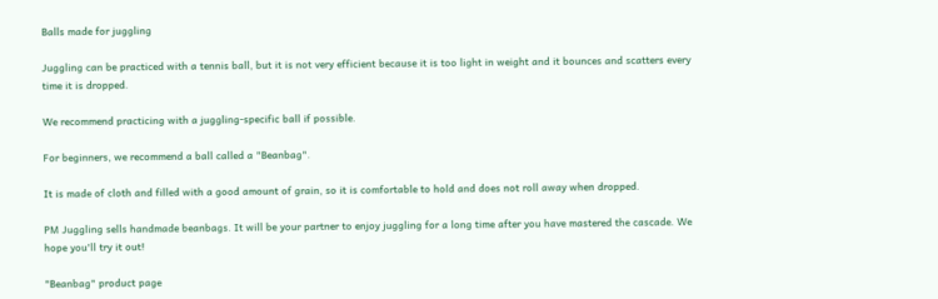Balls made for juggling

Juggling can be practiced with a tennis ball, but it is not very efficient because it is too light in weight and it bounces and scatters every time it is dropped.

We recommend practicing with a juggling-specific ball if possible.

For beginners, we recommend a ball called a "Beanbag".

It is made of cloth and filled with a good amount of grain, so it is comfortable to hold and does not roll away when dropped.

PM Juggling sells handmade beanbags. It will be your partner to enjoy juggling for a long time after you have mastered the cascade. We hope you'll try it out!

"Beanbag" product page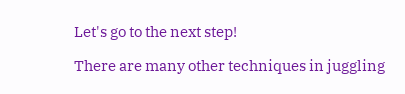Let's go to the next step!

There are many other techniques in juggling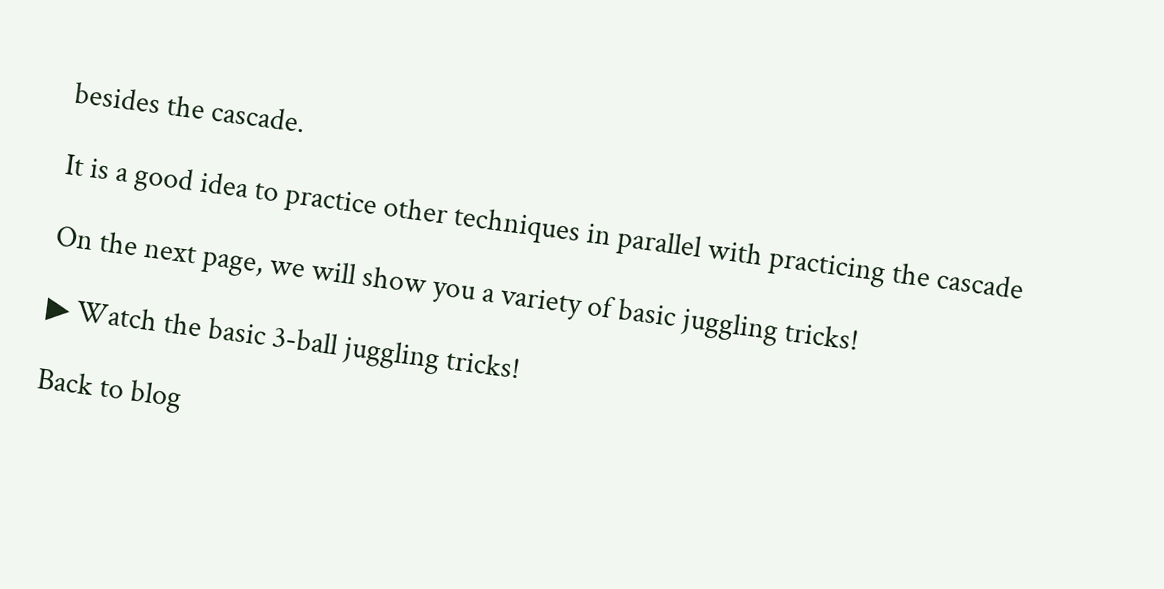besides the cascade.

It is a good idea to practice other techniques in parallel with practicing the cascade

On the next page, we will show you a variety of basic juggling tricks!

▶ Watch the basic 3-ball juggling tricks!

Back to blog